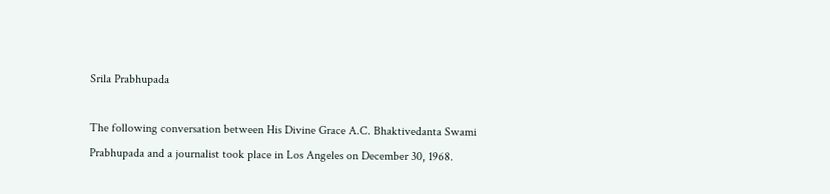Srila Prabhupada

The following conversation between His Divine Grace A.C. Bhaktivedanta Swami Prabhupada and a journalist took place in Los Angeles on December 30, 1968.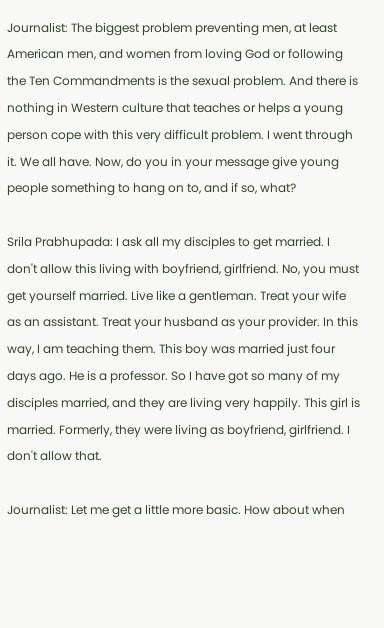Journalist: The biggest problem preventing men, at least American men, and women from loving God or following the Ten Commandments is the sexual problem. And there is nothing in Western culture that teaches or helps a young person cope with this very difficult problem. I went through it. We all have. Now, do you in your message give young people something to hang on to, and if so, what?

Srila Prabhupada: I ask all my disciples to get married. I don't allow this living with boyfriend, girlfriend. No, you must get yourself married. Live like a gentleman. Treat your wife as an assistant. Treat your husband as your provider. In this way, I am teaching them. This boy was married just four days ago. He is a professor. So I have got so many of my disciples married, and they are living very happily. This girl is married. Formerly, they were living as boyfriend, girlfriend. I don't allow that.

Journalist: Let me get a little more basic. How about when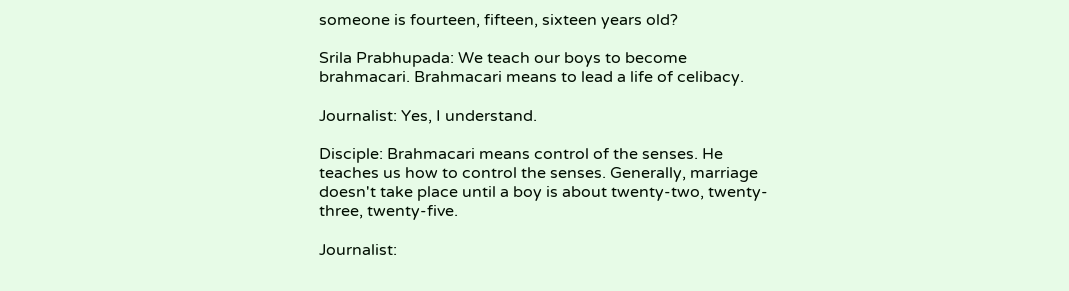someone is fourteen, fifteen, sixteen years old?

Srila Prabhupada: We teach our boys to become brahmacari. Brahmacari means to lead a life of celibacy.

Journalist: Yes, I understand.

Disciple: Brahmacari means control of the senses. He teaches us how to control the senses. Generally, marriage doesn't take place until a boy is about twenty-two, twenty-three, twenty-five.

Journalist: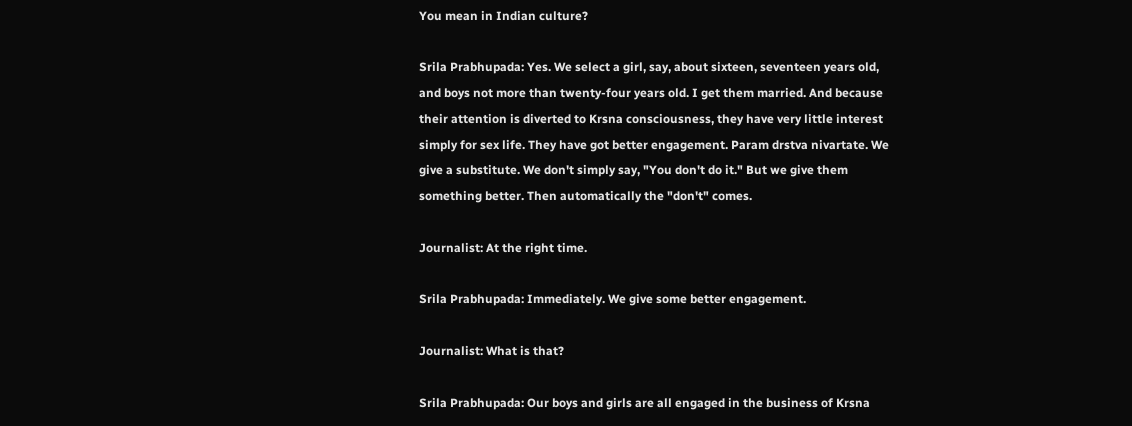You mean in Indian culture?

Srila Prabhupada: Yes. We select a girl, say, about sixteen, seventeen years old, and boys not more than twenty-four years old. I get them married. And because their attention is diverted to Krsna consciousness, they have very little interest simply for sex life. They have got better engagement. Param drstva nivartate. We give a substitute. We don't simply say, "You don't do it." But we give them something better. Then automatically the "don't" comes.

Journalist: At the right time.

Srila Prabhupada: Immediately. We give some better engagement.

Journalist: What is that?

Srila Prabhupada: Our boys and girls are all engaged in the business of Krsna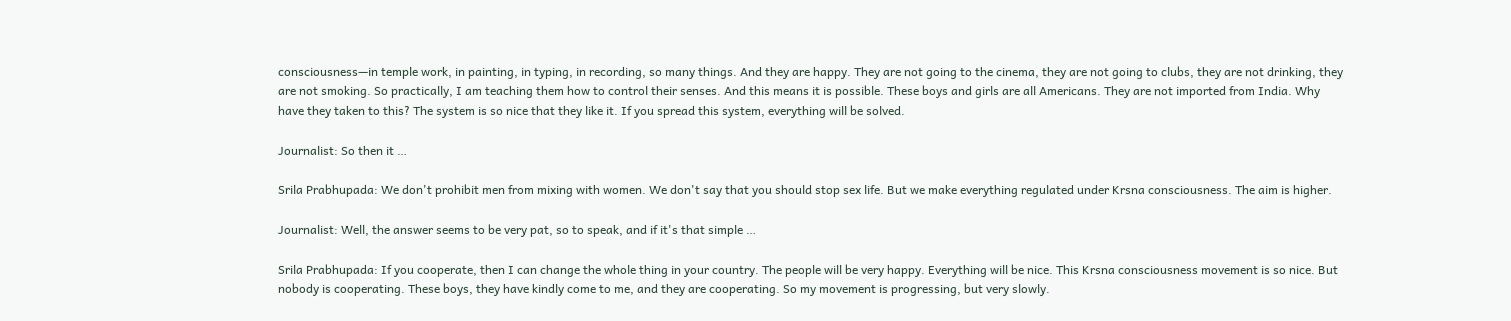consciousness—in temple work, in painting, in typing, in recording, so many things. And they are happy. They are not going to the cinema, they are not going to clubs, they are not drinking, they are not smoking. So practically, I am teaching them how to control their senses. And this means it is possible. These boys and girls are all Americans. They are not imported from India. Why have they taken to this? The system is so nice that they like it. If you spread this system, everything will be solved.

Journalist: So then it …

Srila Prabhupada: We don't prohibit men from mixing with women. We don't say that you should stop sex life. But we make everything regulated under Krsna consciousness. The aim is higher.

Journalist: Well, the answer seems to be very pat, so to speak, and if it's that simple …

Srila Prabhupada: If you cooperate, then I can change the whole thing in your country. The people will be very happy. Everything will be nice. This Krsna consciousness movement is so nice. But nobody is cooperating. These boys, they have kindly come to me, and they are cooperating. So my movement is progressing, but very slowly.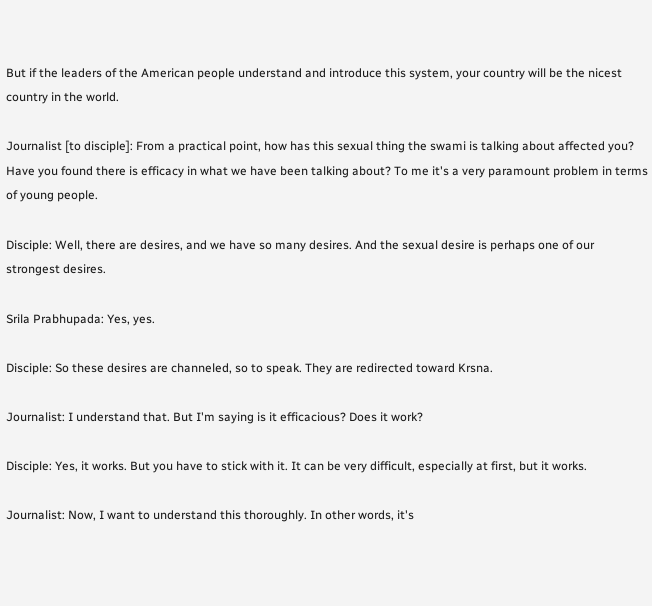But if the leaders of the American people understand and introduce this system, your country will be the nicest country in the world.

Journalist [to disciple]: From a practical point, how has this sexual thing the swami is talking about affected you? Have you found there is efficacy in what we have been talking about? To me it's a very paramount problem in terms of young people.

Disciple: Well, there are desires, and we have so many desires. And the sexual desire is perhaps one of our strongest desires.

Srila Prabhupada: Yes, yes.

Disciple: So these desires are channeled, so to speak. They are redirected toward Krsna.

Journalist: I understand that. But I'm saying is it efficacious? Does it work?

Disciple: Yes, it works. But you have to stick with it. It can be very difficult, especially at first, but it works.

Journalist: Now, I want to understand this thoroughly. In other words, it's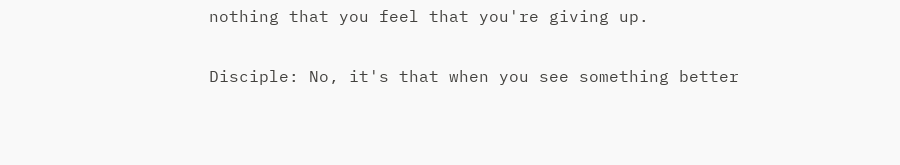nothing that you feel that you're giving up.

Disciple: No, it's that when you see something better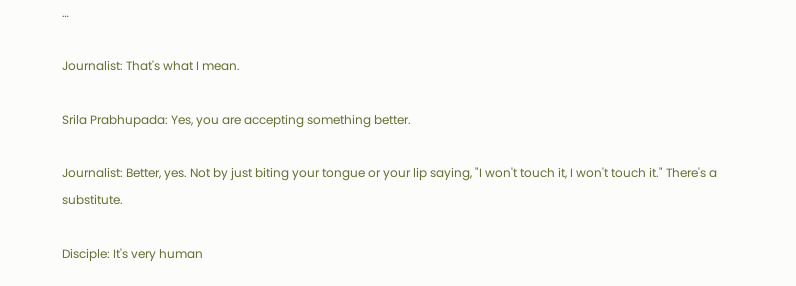…

Journalist: That's what I mean.

Srila Prabhupada: Yes, you are accepting something better.

Journalist: Better, yes. Not by just biting your tongue or your lip saying, "I won't touch it, I won't touch it." There's a substitute.

Disciple: It's very human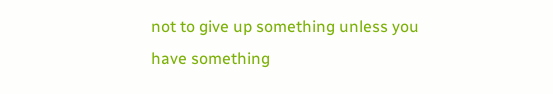not to give up something unless you have something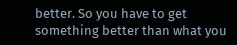better. So you have to get something better than what you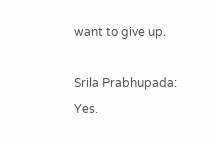want to give up.

Srila Prabhupada: Yes.